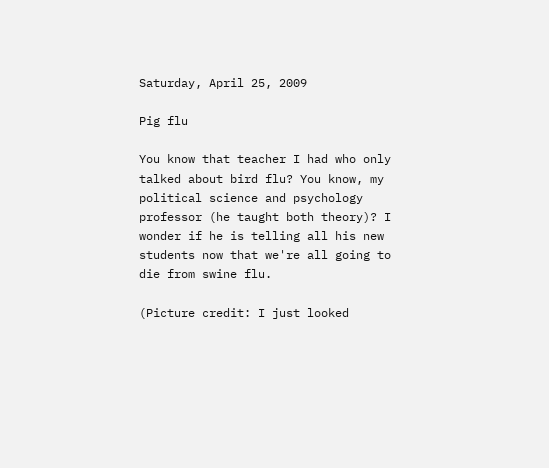Saturday, April 25, 2009

Pig flu

You know that teacher I had who only talked about bird flu? You know, my political science and psychology professor (he taught both theory)? I wonder if he is telling all his new students now that we're all going to die from swine flu.

(Picture credit: I just looked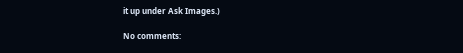it up under Ask Images.)

No comments: